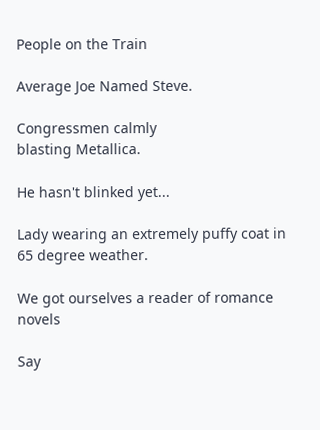People on the Train

Average Joe Named Steve.

Congressmen calmly
blasting Metallica.

He hasn't blinked yet...

Lady wearing an extremely puffy coat in 65 degree weather.

We got ourselves a reader of romance novels

Say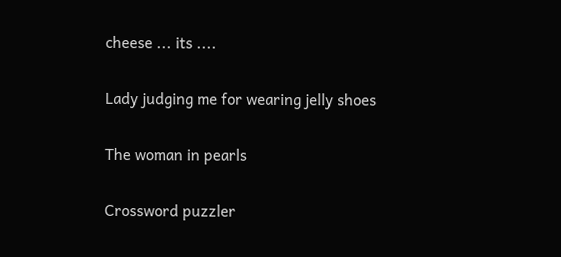cheese ... its ....

Lady judging me for wearing jelly shoes

The woman in pearls

Crossword puzzler